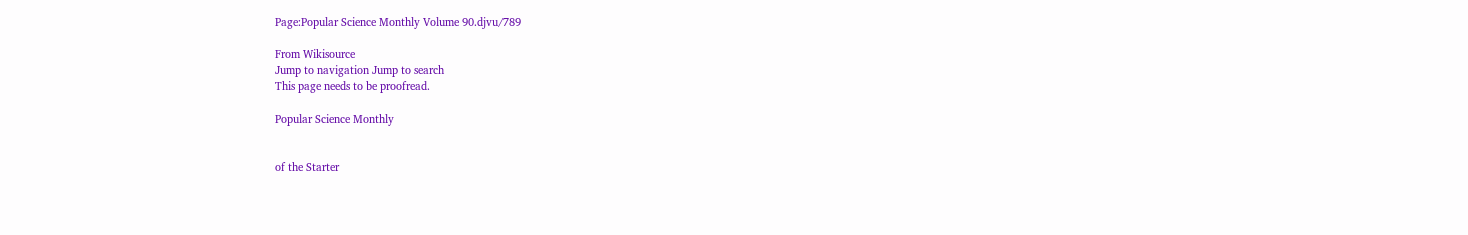Page:Popular Science Monthly Volume 90.djvu/789

From Wikisource
Jump to navigation Jump to search
This page needs to be proofread.

Popular Science Monthly


of the Starter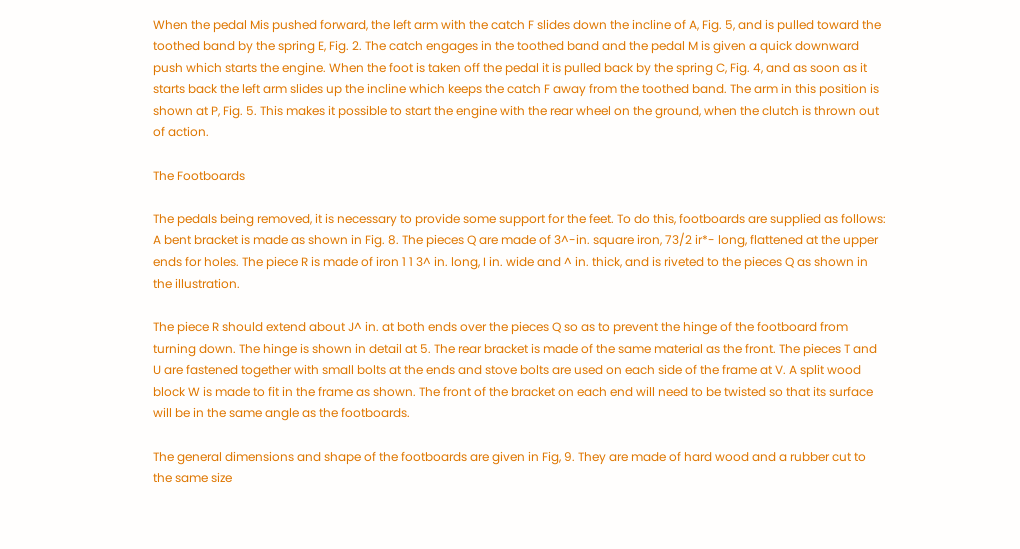When the pedal Mis pushed forward, the left arm with the catch F slides down the incline of A, Fig. 5, and is pulled toward the toothed band by the spring E, Fig. 2. The catch engages in the toothed band and the pedal M is given a quick downward push which starts the engine. When the foot is taken off the pedal it is pulled back by the spring C, Fig. 4, and as soon as it starts back the left arm slides up the incline which keeps the catch F away from the toothed band. The arm in this position is shown at P, Fig. 5. This makes it possible to start the engine with the rear wheel on the ground, when the clutch is thrown out of action.

The Footboards

The pedals being removed, it is necessary to provide some support for the feet. To do this, footboards are supplied as follows: A bent bracket is made as shown in Fig. 8. The pieces Q are made of 3^-in. square iron, 73/2 ir*- long, flattened at the upper ends for holes. The piece R is made of iron 1 1 3^ in. long, I in. wide and ^ in. thick, and is riveted to the pieces Q as shown in the illustration.

The piece R should extend about J^ in. at both ends over the pieces Q so as to prevent the hinge of the footboard from turning down. The hinge is shown in detail at 5. The rear bracket is made of the same material as the front. The pieces T and U are fastened together with small bolts at the ends and stove bolts are used on each side of the frame at V. A split wood block W is made to fit in the frame as shown. The front of the bracket on each end will need to be twisted so that its surface will be in the same angle as the footboards.

The general dimensions and shape of the footboards are given in Fig, 9. They are made of hard wood and a rubber cut to the same size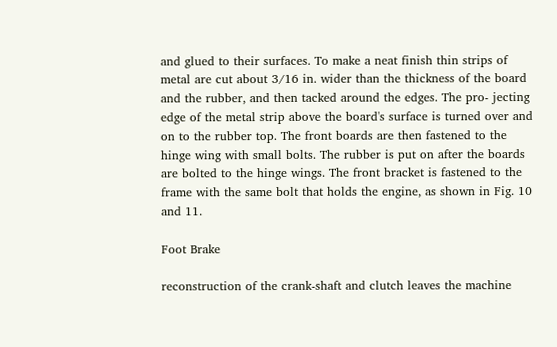and glued to their surfaces. To make a neat finish thin strips of metal are cut about 3/16 in. wider than the thickness of the board and the rubber, and then tacked around the edges. The pro- jecting edge of the metal strip above the board's surface is turned over and on to the rubber top. The front boards are then fastened to the hinge wing with small bolts. The rubber is put on after the boards are bolted to the hinge wings. The front bracket is fastened to the frame with the same bolt that holds the engine, as shown in Fig. 10 and 11.

Foot Brake

reconstruction of the crank-shaft and clutch leaves the machine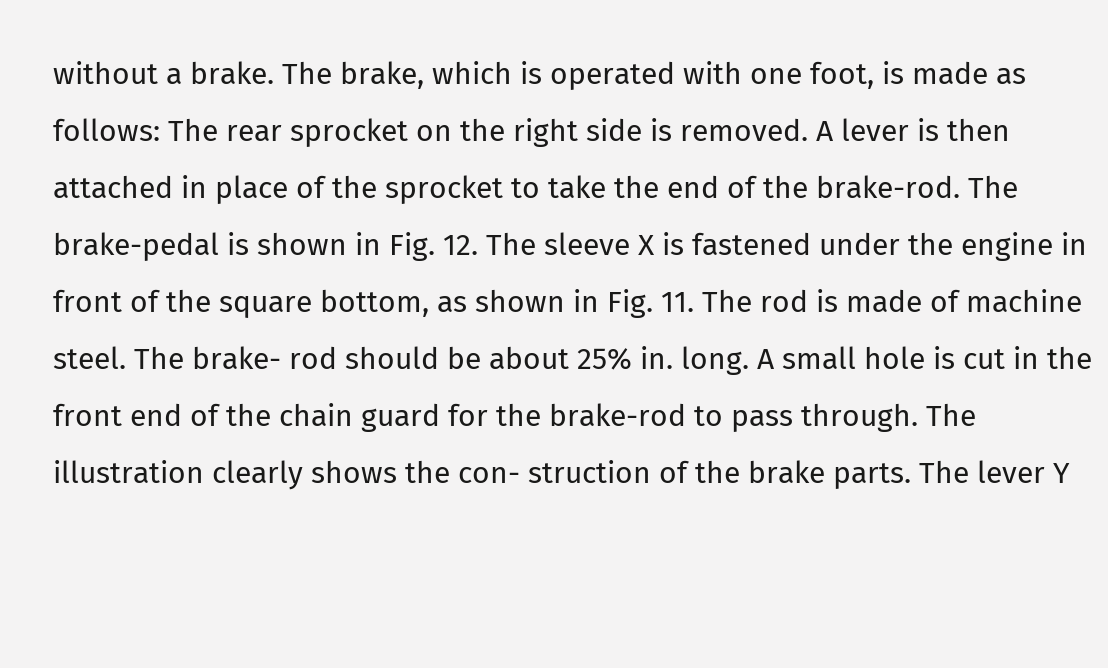without a brake. The brake, which is operated with one foot, is made as follows: The rear sprocket on the right side is removed. A lever is then attached in place of the sprocket to take the end of the brake-rod. The brake-pedal is shown in Fig. 12. The sleeve X is fastened under the engine in front of the square bottom, as shown in Fig. 11. The rod is made of machine steel. The brake- rod should be about 25% in. long. A small hole is cut in the front end of the chain guard for the brake-rod to pass through. The illustration clearly shows the con- struction of the brake parts. The lever Y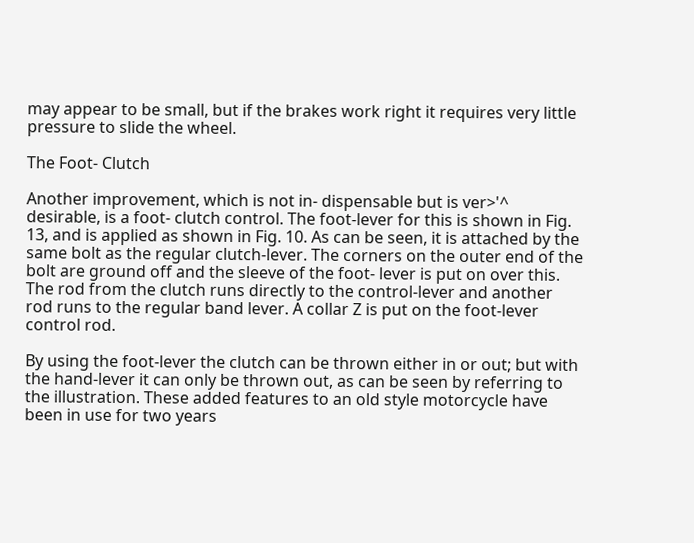may appear to be small, but if the brakes work right it requires very little pressure to slide the wheel.

The Foot- Clutch

Another improvement, which is not in- dispensable but is ver>'^ desirable, is a foot- clutch control. The foot-lever for this is shown in Fig. 13, and is applied as shown in Fig. 10. As can be seen, it is attached by the same bolt as the regular clutch-lever. The corners on the outer end of the bolt are ground off and the sleeve of the foot- lever is put on over this. The rod from the clutch runs directly to the control-lever and another rod runs to the regular band lever. A collar Z is put on the foot-lever control rod.

By using the foot-lever the clutch can be thrown either in or out; but with the hand-lever it can only be thrown out, as can be seen by referring to the illustration. These added features to an old style motorcycle have been in use for two years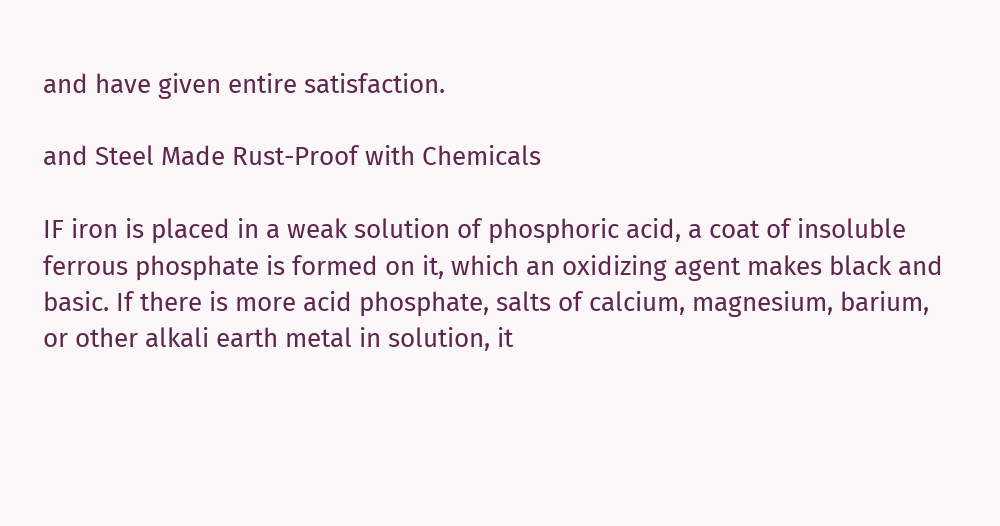and have given entire satisfaction.

and Steel Made Rust-Proof with Chemicals

IF iron is placed in a weak solution of phosphoric acid, a coat of insoluble ferrous phosphate is formed on it, which an oxidizing agent makes black and basic. If there is more acid phosphate, salts of calcium, magnesium, barium, or other alkali earth metal in solution, it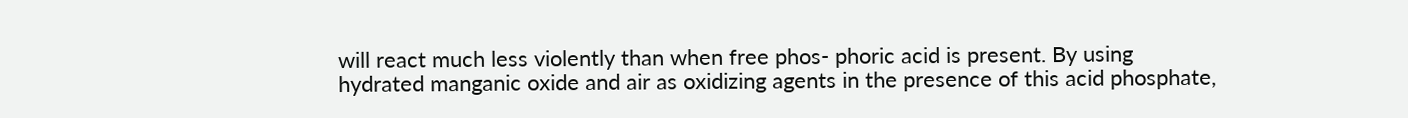will react much less violently than when free phos- phoric acid is present. By using hydrated manganic oxide and air as oxidizing agents in the presence of this acid phosphate,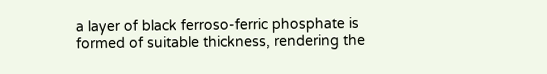a layer of black ferroso-ferric phosphate is formed of suitable thickness, rendering the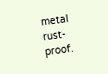metal rust-proof.